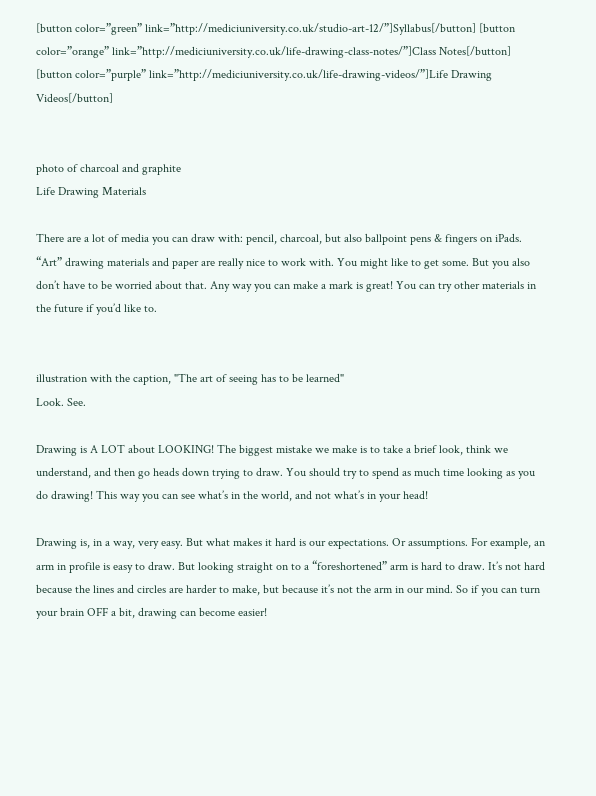[button color=”green” link=”http://mediciuniversity.co.uk/studio-art-12/”]Syllabus[/button] [button color=”orange” link=”http://mediciuniversity.co.uk/life-drawing-class-notes/”]Class Notes[/button] [button color=”purple” link=”http://mediciuniversity.co.uk/life-drawing-videos/”]Life Drawing Videos[/button]


photo of charcoal and graphite
Life Drawing Materials

There are a lot of media you can draw with: pencil, charcoal, but also ballpoint pens & fingers on iPads. “Art” drawing materials and paper are really nice to work with. You might like to get some. But you also don’t have to be worried about that. Any way you can make a mark is great! You can try other materials in the future if you’d like to.


illustration with the caption, "The art of seeing has to be learned"
Look. See.

Drawing is A LOT about LOOKING! The biggest mistake we make is to take a brief look, think we understand, and then go heads down trying to draw. You should try to spend as much time looking as you do drawing! This way you can see what’s in the world, and not what’s in your head!

Drawing is, in a way, very easy. But what makes it hard is our expectations. Or assumptions. For example, an arm in profile is easy to draw. But looking straight on to a “foreshortened” arm is hard to draw. It’s not hard because the lines and circles are harder to make, but because it’s not the arm in our mind. So if you can turn your brain OFF a bit, drawing can become easier!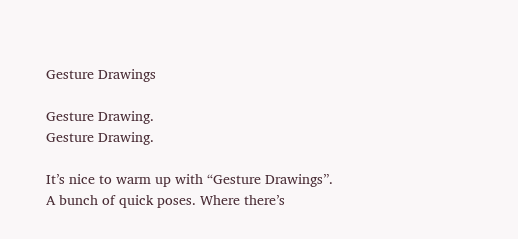Gesture Drawings

Gesture Drawing.
Gesture Drawing.

It’s nice to warm up with “Gesture Drawings”. A bunch of quick poses. Where there’s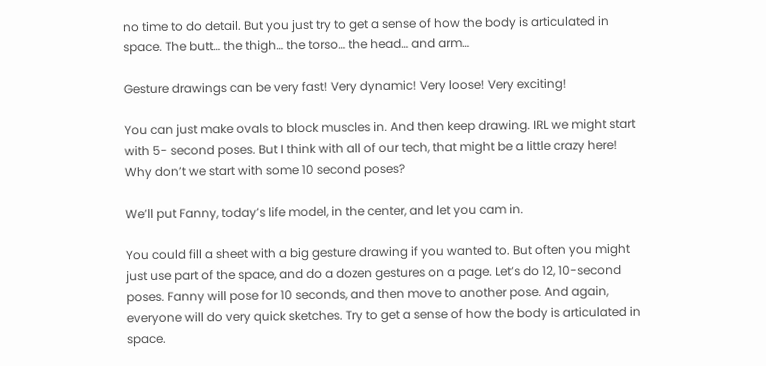no time to do detail. But you just try to get a sense of how the body is articulated in space. The butt… the thigh… the torso… the head… and arm…

Gesture drawings can be very fast! Very dynamic! Very loose! Very exciting!

You can just make ovals to block muscles in. And then keep drawing. IRL we might start with 5- second poses. But I think with all of our tech, that might be a little crazy here! Why don’t we start with some 10 second poses?

We’ll put Fanny, today’s life model, in the center, and let you cam in.

You could fill a sheet with a big gesture drawing if you wanted to. But often you might just use part of the space, and do a dozen gestures on a page. Let’s do 12, 10-second poses. Fanny will pose for 10 seconds, and then move to another pose. And again, everyone will do very quick sketches. Try to get a sense of how the body is articulated in space.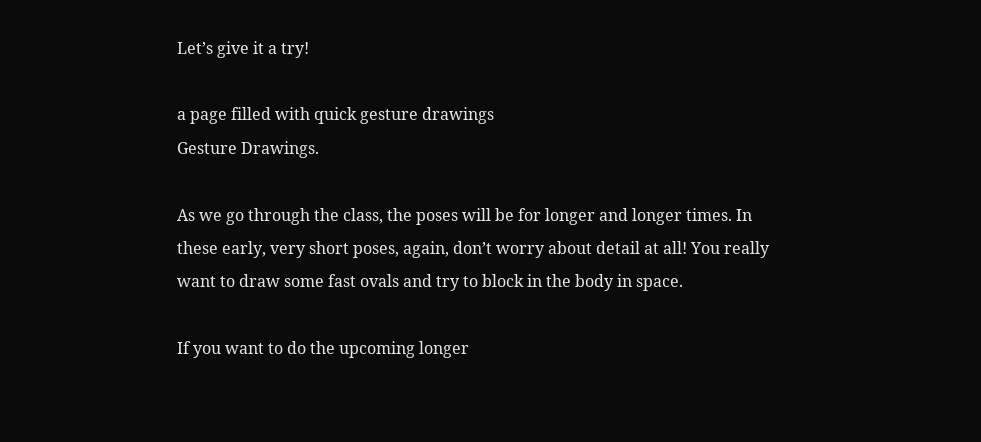Let’s give it a try!

a page filled with quick gesture drawings
Gesture Drawings.

As we go through the class, the poses will be for longer and longer times. In these early, very short poses, again, don’t worry about detail at all! You really want to draw some fast ovals and try to block in the body in space.

If you want to do the upcoming longer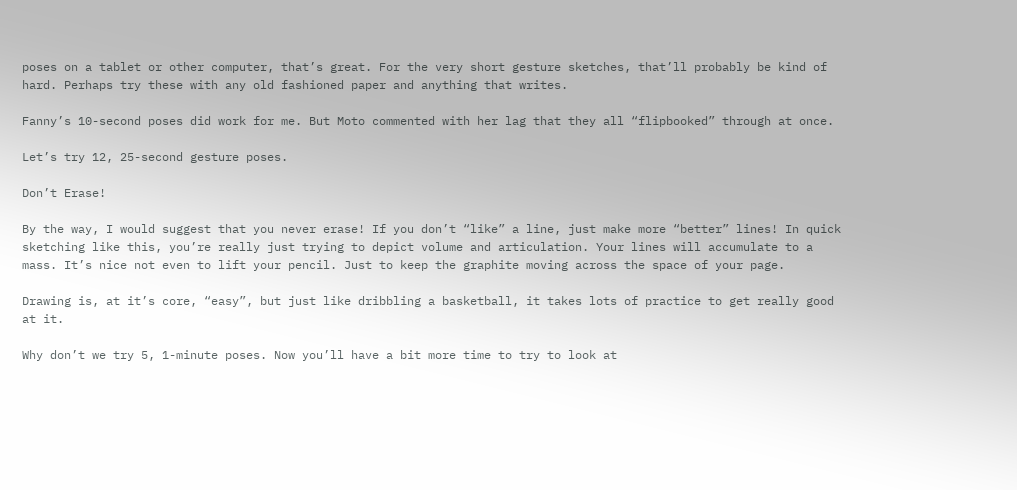poses on a tablet or other computer, that’s great. For the very short gesture sketches, that’ll probably be kind of hard. Perhaps try these with any old fashioned paper and anything that writes.

Fanny’s 10-second poses did work for me. But Moto commented with her lag that they all “flipbooked” through at once.

Let’s try 12, 25-second gesture poses.

Don’t Erase!

By the way, I would suggest that you never erase! If you don’t “like” a line, just make more “better” lines! In quick sketching like this, you’re really just trying to depict volume and articulation. Your lines will accumulate to a mass. It’s nice not even to lift your pencil. Just to keep the graphite moving across the space of your page.

Drawing is, at it’s core, “easy”, but just like dribbling a basketball, it takes lots of practice to get really good at it.

Why don’t we try 5, 1-minute poses. Now you’ll have a bit more time to try to look at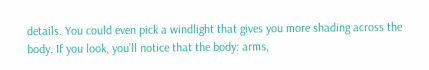details. You could even pick a windlight that gives you more shading across the body. If you look, you’ll notice that the body: arms,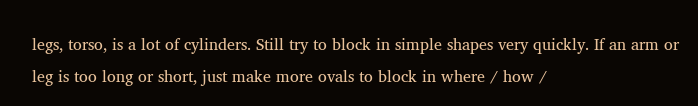legs, torso, is a lot of cylinders. Still try to block in simple shapes very quickly. If an arm or leg is too long or short, just make more ovals to block in where / how /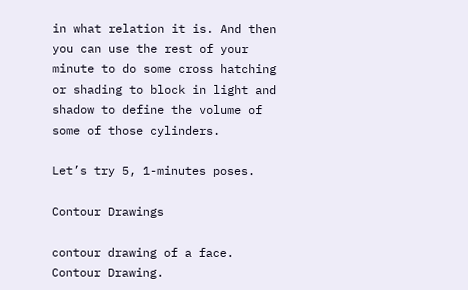in what relation it is. And then you can use the rest of your minute to do some cross hatching or shading to block in light and shadow to define the volume of some of those cylinders.

Let’s try 5, 1-minutes poses.

Contour Drawings

contour drawing of a face.
Contour Drawing.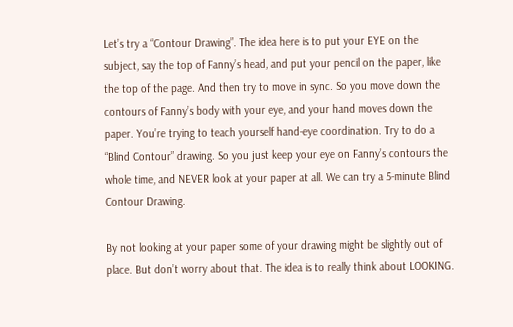Let’s try a “Contour Drawing”. The idea here is to put your EYE on the subject, say the top of Fanny’s head, and put your pencil on the paper, like the top of the page. And then try to move in sync. So you move down the contours of Fanny’s body with your eye, and your hand moves down the paper. You’re trying to teach yourself hand-eye coordination. Try to do a “Blind Contour” drawing. So you just keep your eye on Fanny’s contours the whole time, and NEVER look at your paper at all. We can try a 5-minute Blind Contour Drawing.

By not looking at your paper some of your drawing might be slightly out of place. But don’t worry about that. The idea is to really think about LOOKING.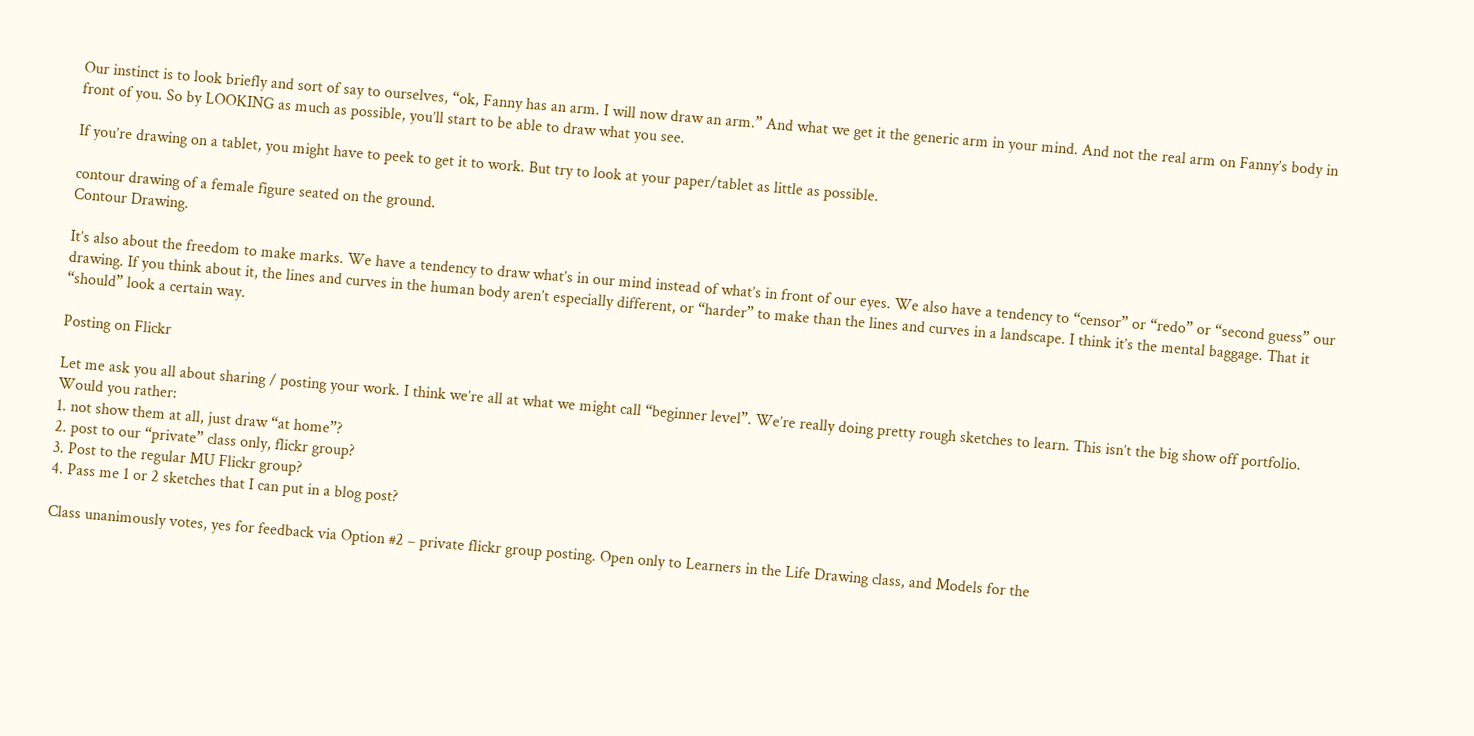Our instinct is to look briefly and sort of say to ourselves, “ok, Fanny has an arm. I will now draw an arm.” And what we get it the generic arm in your mind. And not the real arm on Fanny’s body in front of you. So by LOOKING as much as possible, you’ll start to be able to draw what you see.

If you’re drawing on a tablet, you might have to peek to get it to work. But try to look at your paper/tablet as little as possible.

contour drawing of a female figure seated on the ground.
Contour Drawing.

It’s also about the freedom to make marks. We have a tendency to draw what’s in our mind instead of what’s in front of our eyes. We also have a tendency to “censor” or “redo” or “second guess” our drawing. If you think about it, the lines and curves in the human body aren’t especially different, or “harder” to make than the lines and curves in a landscape. I think it’s the mental baggage. That it “should” look a certain way.

Posting on Flickr

Let me ask you all about sharing / posting your work. I think we’re all at what we might call “beginner level”. We’re really doing pretty rough sketches to learn. This isn’t the big show off portfolio. Would you rather:
1. not show them at all, just draw “at home”?
2. post to our “private” class only, flickr group?
3. Post to the regular MU Flickr group?
4. Pass me 1 or 2 sketches that I can put in a blog post?

Class unanimously votes, yes for feedback via Option #2 – private flickr group posting. Open only to Learners in the Life Drawing class, and Models for the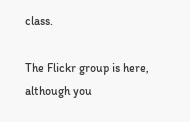class.

The Flickr group is here, although you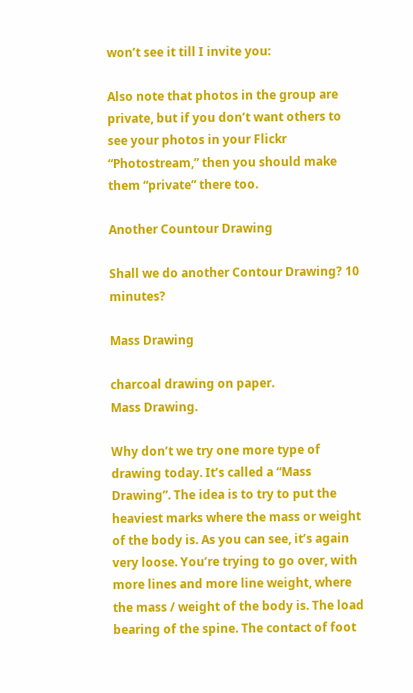won’t see it till I invite you:

Also note that photos in the group are private, but if you don’t want others to see your photos in your Flickr “Photostream,” then you should make them “private” there too.

Another Countour Drawing

Shall we do another Contour Drawing? 10 minutes?

Mass Drawing

charcoal drawing on paper.
Mass Drawing.

Why don’t we try one more type of drawing today. It’s called a “Mass Drawing”. The idea is to try to put the heaviest marks where the mass or weight of the body is. As you can see, it’s again very loose. You’re trying to go over, with more lines and more line weight, where the mass / weight of the body is. The load bearing of the spine. The contact of foot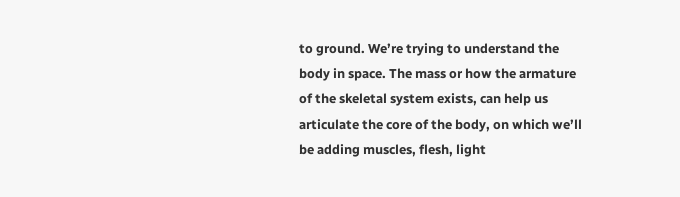to ground. We’re trying to understand the body in space. The mass or how the armature of the skeletal system exists, can help us articulate the core of the body, on which we’ll be adding muscles, flesh, light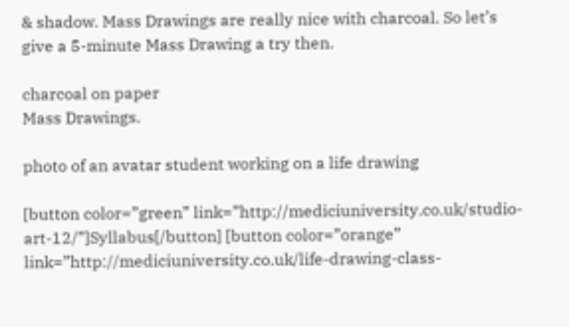& shadow. Mass Drawings are really nice with charcoal. So let’s give a 5-minute Mass Drawing a try then.

charcoal on paper
Mass Drawings.

photo of an avatar student working on a life drawing

[button color=”green” link=”http://mediciuniversity.co.uk/studio-art-12/”]Syllabus[/button] [button color=”orange” link=”http://mediciuniversity.co.uk/life-drawing-class-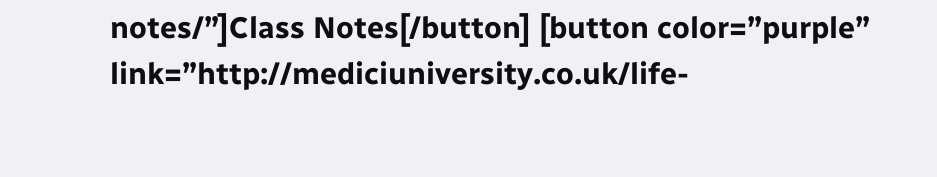notes/”]Class Notes[/button] [button color=”purple” link=”http://mediciuniversity.co.uk/life-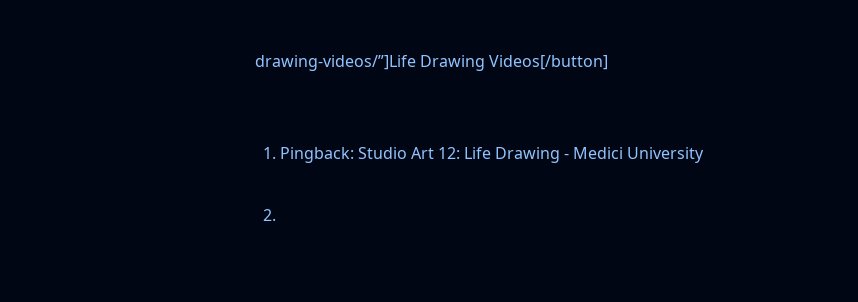drawing-videos/”]Life Drawing Videos[/button]


  1. Pingback: Studio Art 12: Life Drawing - Medici University

  2.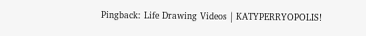Pingback: Life Drawing Videos | KATYPERRYOPOLIS!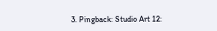3. Pingback: Studio Art 12: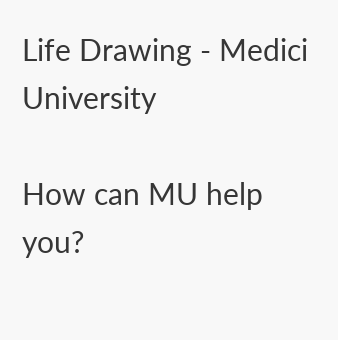Life Drawing - Medici University

How can MU help you?